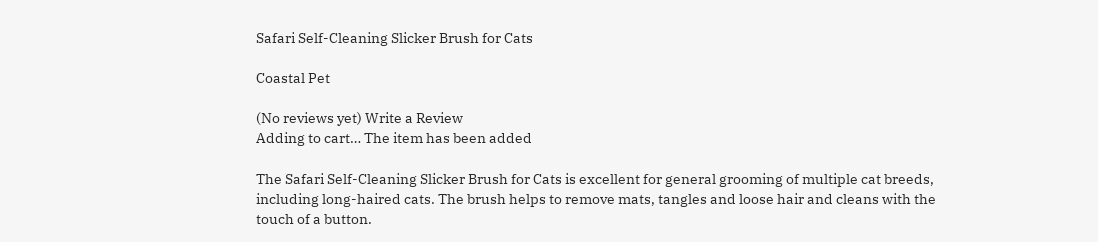Safari Self-Cleaning Slicker Brush for Cats

Coastal Pet

(No reviews yet) Write a Review
Adding to cart… The item has been added

The Safari Self-Cleaning Slicker Brush for Cats is excellent for general grooming of multiple cat breeds, including long-haired cats. The brush helps to remove mats, tangles and loose hair and cleans with the touch of a button.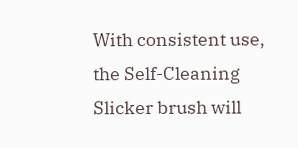With consistent use, the Self-Cleaning Slicker brush will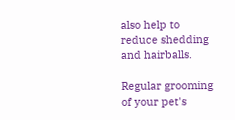also help to reduce shedding and hairballs.

Regular grooming of your pet's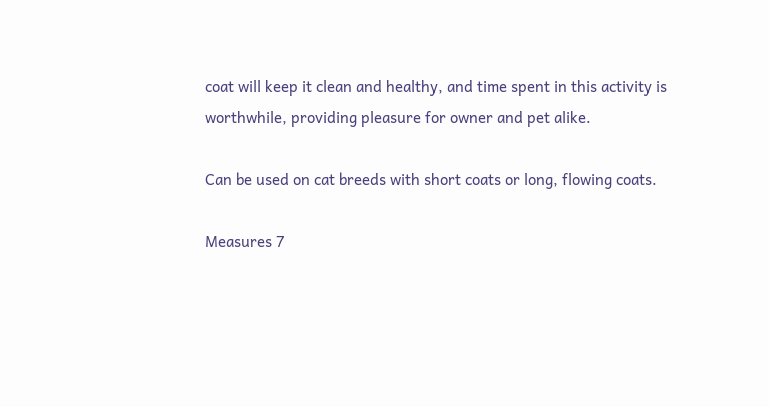coat will keep it clean and healthy, and time spent in this activity is worthwhile, providing pleasure for owner and pet alike.

Can be used on cat breeds with short coats or long, flowing coats.

Measures 7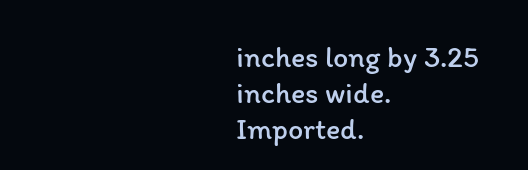inches long by 3.25 inches wide. Imported.